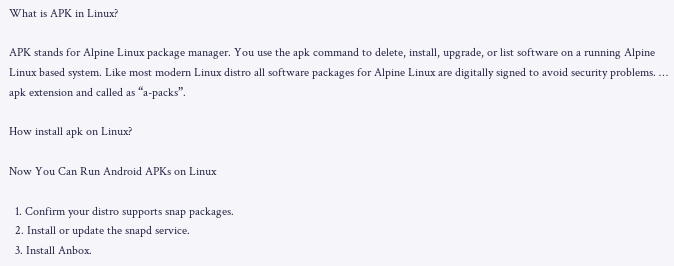What is APK in Linux?

APK stands for Alpine Linux package manager. You use the apk command to delete, install, upgrade, or list software on a running Alpine Linux based system. Like most modern Linux distro all software packages for Alpine Linux are digitally signed to avoid security problems. … apk extension and called as “a-packs”.

How install apk on Linux?

Now You Can Run Android APKs on Linux

  1. Confirm your distro supports snap packages.
  2. Install or update the snapd service.
  3. Install Anbox.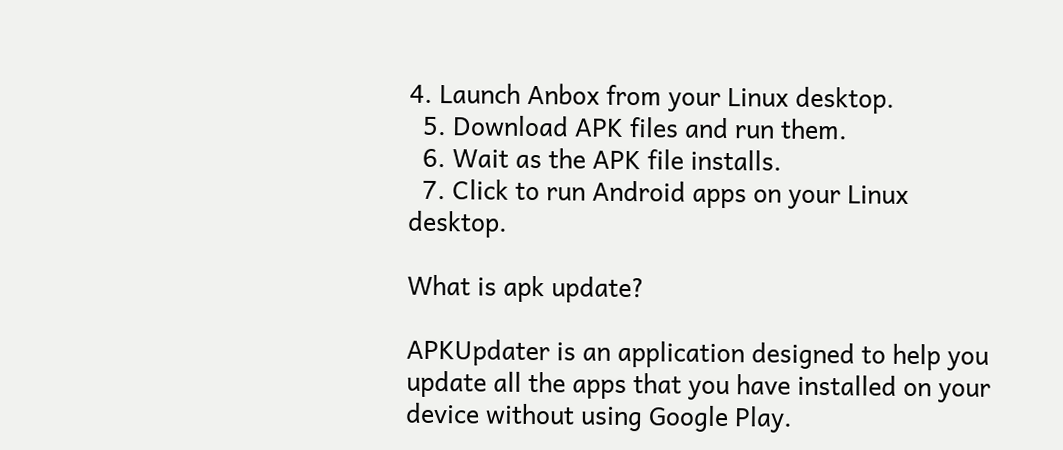4. Launch Anbox from your Linux desktop.
  5. Download APK files and run them.
  6. Wait as the APK file installs.
  7. Click to run Android apps on your Linux desktop.

What is apk update?

APKUpdater is an application designed to help you update all the apps that you have installed on your device without using Google Play.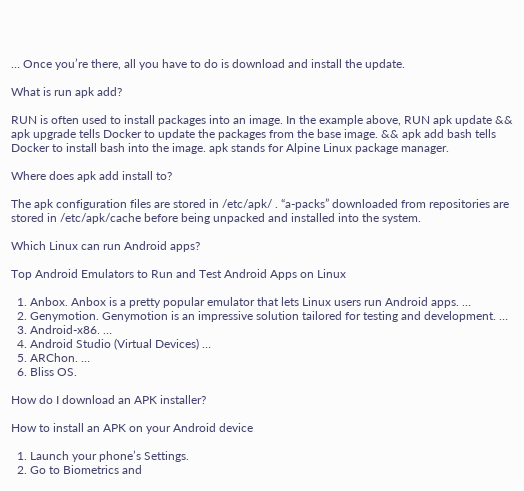… Once you’re there, all you have to do is download and install the update.

What is run apk add?

RUN is often used to install packages into an image. In the example above, RUN apk update && apk upgrade tells Docker to update the packages from the base image. && apk add bash tells Docker to install bash into the image. apk stands for Alpine Linux package manager.

Where does apk add install to?

The apk configuration files are stored in /etc/apk/ . “a-packs” downloaded from repositories are stored in /etc/apk/cache before being unpacked and installed into the system.

Which Linux can run Android apps?

Top Android Emulators to Run and Test Android Apps on Linux

  1. Anbox. Anbox is a pretty popular emulator that lets Linux users run Android apps. …
  2. Genymotion. Genymotion is an impressive solution tailored for testing and development. …
  3. Android-x86. …
  4. Android Studio (Virtual Devices) …
  5. ARChon. …
  6. Bliss OS.

How do I download an APK installer?

How to install an APK on your Android device

  1. Launch your phone’s Settings.
  2. Go to Biometrics and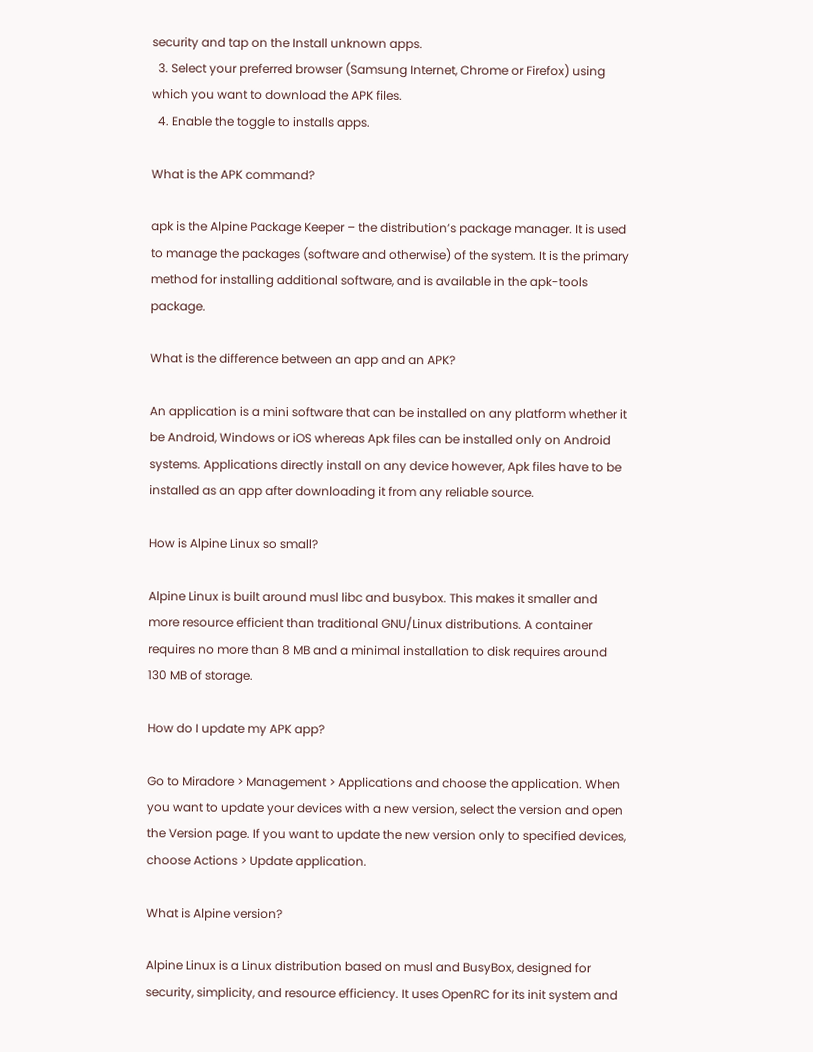security and tap on the Install unknown apps.
  3. Select your preferred browser (Samsung Internet, Chrome or Firefox) using which you want to download the APK files.
  4. Enable the toggle to installs apps.

What is the APK command?

apk is the Alpine Package Keeper – the distribution’s package manager. It is used to manage the packages (software and otherwise) of the system. It is the primary method for installing additional software, and is available in the apk-tools package.

What is the difference between an app and an APK?

An application is a mini software that can be installed on any platform whether it be Android, Windows or iOS whereas Apk files can be installed only on Android systems. Applications directly install on any device however, Apk files have to be installed as an app after downloading it from any reliable source.

How is Alpine Linux so small?

Alpine Linux is built around musl libc and busybox. This makes it smaller and more resource efficient than traditional GNU/Linux distributions. A container requires no more than 8 MB and a minimal installation to disk requires around 130 MB of storage.

How do I update my APK app?

Go to Miradore > Management > Applications and choose the application. When you want to update your devices with a new version, select the version and open the Version page. If you want to update the new version only to specified devices, choose Actions > Update application.

What is Alpine version?

Alpine Linux is a Linux distribution based on musl and BusyBox, designed for security, simplicity, and resource efficiency. It uses OpenRC for its init system and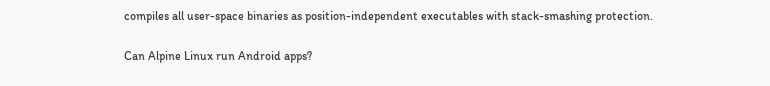compiles all user-space binaries as position-independent executables with stack-smashing protection.

Can Alpine Linux run Android apps?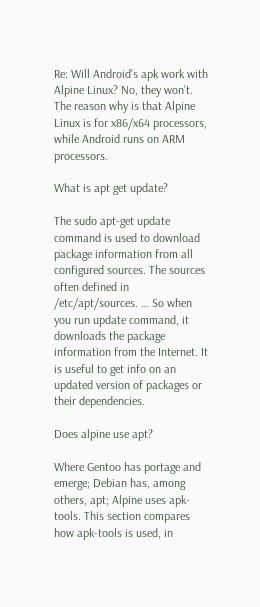Re: Will Android’s apk work with Alpine Linux? No, they won’t. The reason why is that Alpine Linux is for x86/x64 processors, while Android runs on ARM processors.

What is apt get update?

The sudo apt-get update command is used to download package information from all configured sources. The sources often defined in /etc/apt/sources. … So when you run update command, it downloads the package information from the Internet. It is useful to get info on an updated version of packages or their dependencies.

Does alpine use apt?

Where Gentoo has portage and emerge; Debian has, among others, apt; Alpine uses apk-tools. This section compares how apk-tools is used, in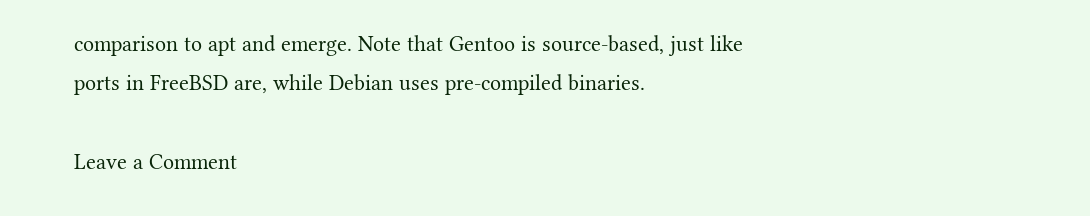comparison to apt and emerge. Note that Gentoo is source-based, just like ports in FreeBSD are, while Debian uses pre-compiled binaries.

Leave a Comment